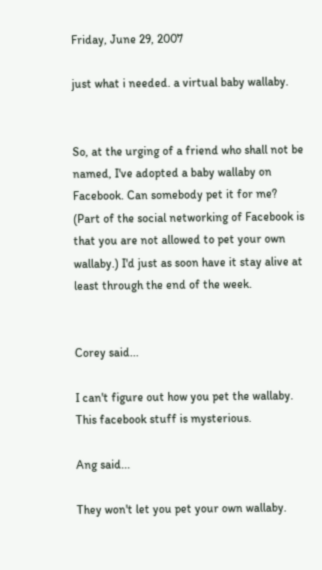Friday, June 29, 2007

just what i needed. a virtual baby wallaby.


So, at the urging of a friend who shall not be named, I've adopted a baby wallaby on Facebook. Can somebody pet it for me? (Part of the social networking of Facebook is that you are not allowed to pet your own wallaby.) I'd just as soon have it stay alive at least through the end of the week.


Corey said...

I can't figure out how you pet the wallaby. This facebook stuff is mysterious.

Ang said...

They won't let you pet your own wallaby.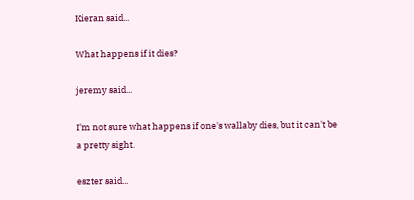Kieran said...

What happens if it dies?

jeremy said...

I'm not sure what happens if one's wallaby dies, but it can't be a pretty sight.

eszter said...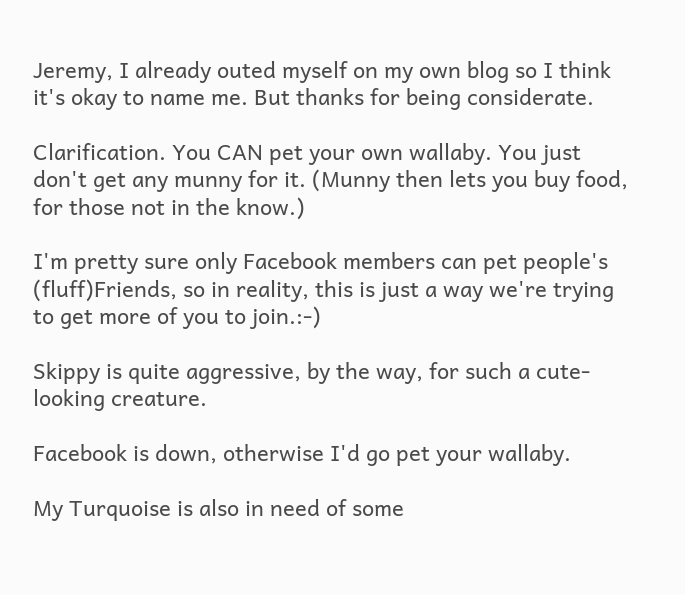Jeremy, I already outed myself on my own blog so I think it's okay to name me. But thanks for being considerate.

Clarification. You CAN pet your own wallaby. You just don't get any munny for it. (Munny then lets you buy food, for those not in the know.)

I'm pretty sure only Facebook members can pet people's (fluff)Friends, so in reality, this is just a way we're trying to get more of you to join.:-)

Skippy is quite aggressive, by the way, for such a cute-looking creature.

Facebook is down, otherwise I'd go pet your wallaby.

My Turquoise is also in need of some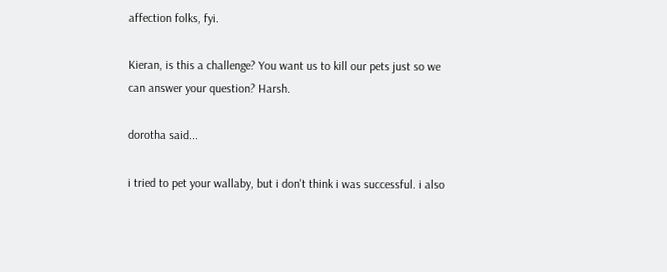affection folks, fyi.

Kieran, is this a challenge? You want us to kill our pets just so we can answer your question? Harsh.

dorotha said...

i tried to pet your wallaby, but i don't think i was successful. i also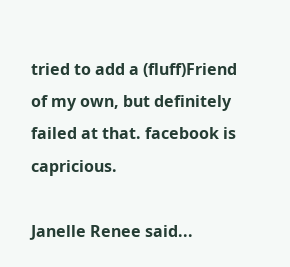tried to add a (fluff)Friend of my own, but definitely failed at that. facebook is capricious.

Janelle Renee said...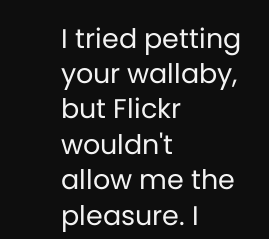I tried petting your wallaby, but Flickr wouldn't allow me the pleasure. I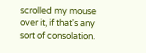scrolled my mouse over it, if that's any sort of consolation.